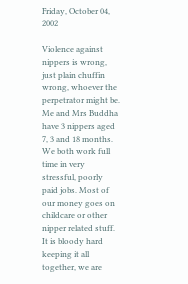Friday, October 04, 2002

Violence against nippers is wrong, just plain chuffin wrong, whoever the perpetrator might be. Me and Mrs Buddha have 3 nippers aged 7, 3 and 18 months. We both work full time in very stressful, poorly paid jobs. Most of our money goes on childcare or other nipper related stuff. It is bloody hard keeping it all together, we are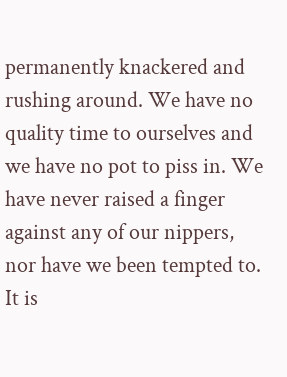permanently knackered and rushing around. We have no quality time to ourselves and we have no pot to piss in. We have never raised a finger against any of our nippers, nor have we been tempted to. It is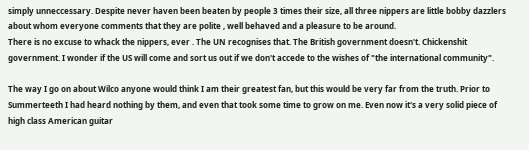simply unneccessary. Despite never haven been beaten by people 3 times their size, all three nippers are little bobby dazzlers about whom everyone comments that they are polite , well behaved and a pleasure to be around.
There is no excuse to whack the nippers, ever . The UN recognises that. The British government doesn't. Chickenshit government. I wonder if the US will come and sort us out if we don't accede to the wishes of "the international community".

The way I go on about Wilco anyone would think I am their greatest fan, but this would be very far from the truth. Prior to Summerteeth I had heard nothing by them, and even that took some time to grow on me. Even now it's a very solid piece of high class American guitar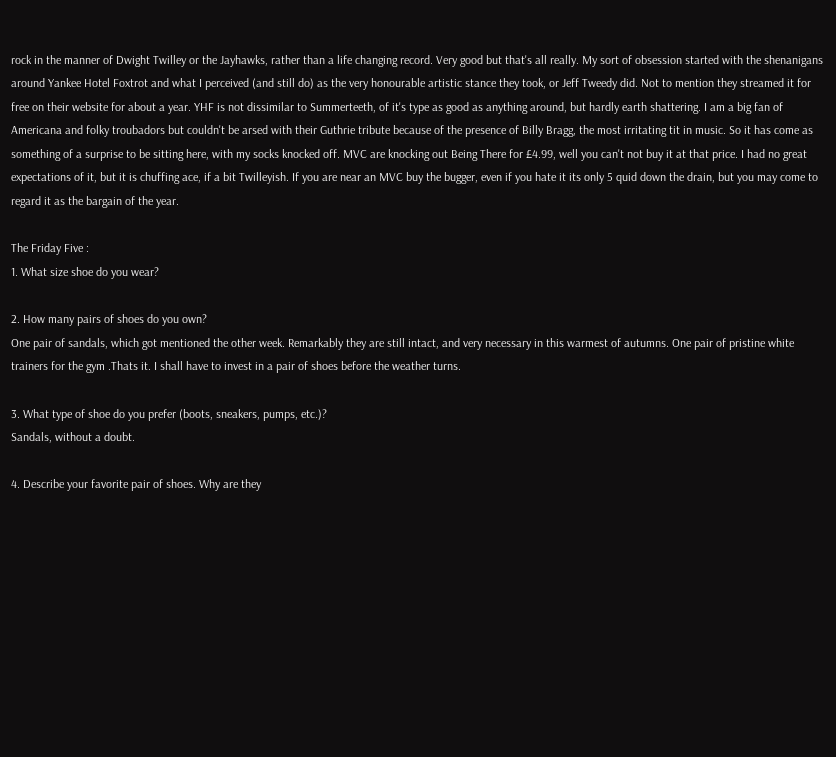rock in the manner of Dwight Twilley or the Jayhawks, rather than a life changing record. Very good but that's all really. My sort of obsession started with the shenanigans around Yankee Hotel Foxtrot and what I perceived (and still do) as the very honourable artistic stance they took, or Jeff Tweedy did. Not to mention they streamed it for free on their website for about a year. YHF is not dissimilar to Summerteeth, of it's type as good as anything around, but hardly earth shattering. I am a big fan of Americana and folky troubadors but couldn't be arsed with their Guthrie tribute because of the presence of Billy Bragg, the most irritating tit in music. So it has come as something of a surprise to be sitting here, with my socks knocked off. MVC are knocking out Being There for £4.99, well you can't not buy it at that price. I had no great expectations of it, but it is chuffing ace, if a bit Twilleyish. If you are near an MVC buy the bugger, even if you hate it its only 5 quid down the drain, but you may come to regard it as the bargain of the year.

The Friday Five :
1. What size shoe do you wear?

2. How many pairs of shoes do you own?
One pair of sandals, which got mentioned the other week. Remarkably they are still intact, and very necessary in this warmest of autumns. One pair of pristine white trainers for the gym .Thats it. I shall have to invest in a pair of shoes before the weather turns.

3. What type of shoe do you prefer (boots, sneakers, pumps, etc.)?
Sandals, without a doubt.

4. Describe your favorite pair of shoes. Why are they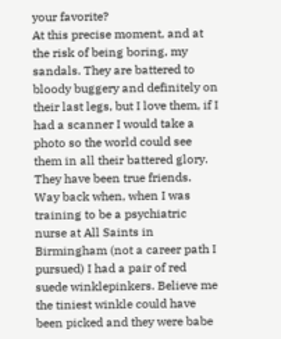your favorite?
At this precise moment, and at the risk of being boring, my sandals. They are battered to bloody buggery and definitely on their last legs, but I love them, if I had a scanner I would take a photo so the world could see them in all their battered glory. They have been true friends.
Way back when, when I was training to be a psychiatric nurse at All Saints in Birmingham (not a career path I pursued) I had a pair of red suede winklepinkers. Believe me the tiniest winkle could have been picked and they were babe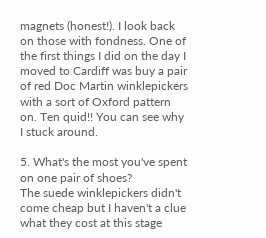magnets (honest!). I look back on those with fondness. One of the first things I did on the day I moved to Cardiff was buy a pair of red Doc Martin winklepickers with a sort of Oxford pattern on. Ten quid!! You can see why I stuck around.

5. What's the most you've spent on one pair of shoes?
The suede winklepickers didn't come cheap but I haven't a clue what they cost at this stage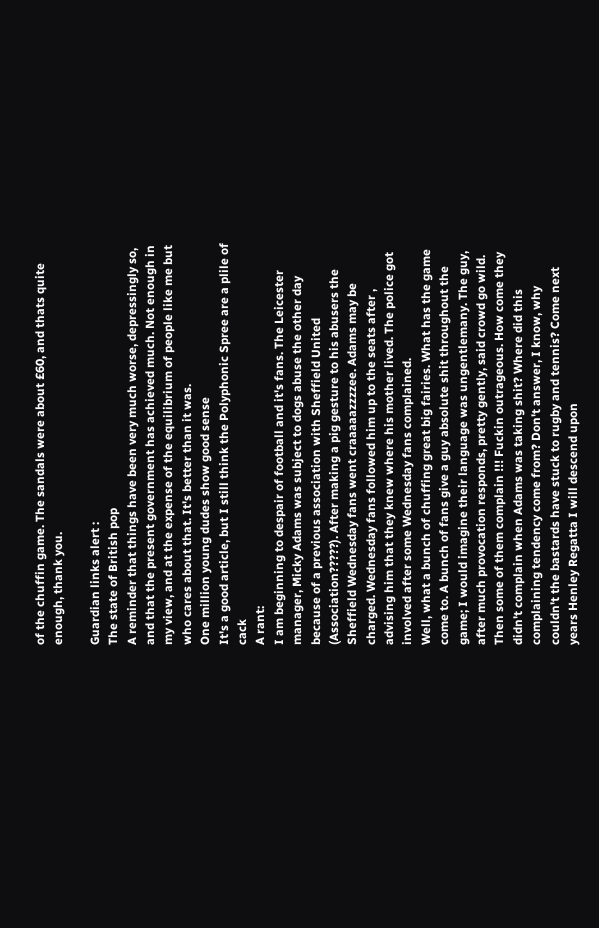of the chuffin game. The sandals were about £60, and thats quite enough, thank you.

Guardian links alert :
The state of British pop
A reminder that things have been very much worse, depressingly so, and that the present government has achieved much. Not enough in my view, and at the expense of the equilibrium of people like me but who cares about that. It's better than it was.
One million young dudes show good sense
It's a good article, but I still think the Polyphonic Spree are a plile of cack
A rant:
I am beginning to despair of football and it's fans. The Leicester manager, Micky Adams was subject to dogs abuse the other day because of a previous association with Sheffield United (Association?????). After making a pig gesture to his abusers the Sheffield Wednesday fans went craaaaazzzzee. Adams may be charged. Wednesday fans followed him up to the seats after , advising him that they knew where his mother lived. The police got involved after some Wednesday fans complained.
Well, what a bunch of chuffing great big fairies. What has the game come to. A bunch of fans give a guy absolute shit throughout the game; I would imagine their language was ungentlemany. The guy, after much provocation responds, pretty gently, said crowd go wild. Then some of them complain !!! Fuckin outrageous. How come they didn't complain when Adams was taking shit? Where did this complaining tendency come from? Don't answer, I know, why couldn't the bastards have stuck to rugby and tennis? Come next years Henley Regatta I will descend upon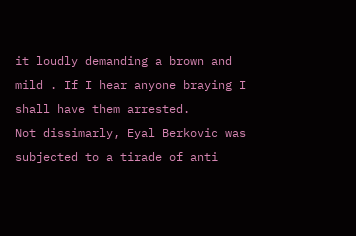it loudly demanding a brown and mild . If I hear anyone braying I shall have them arrested.
Not dissimarly, Eyal Berkovic was subjected to a tirade of anti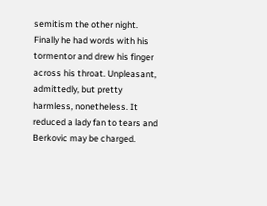semitism the other night. Finally he had words with his tormentor and drew his finger across his throat. Unpleasant, admittedly, but pretty harmless, nonetheless. It reduced a lady fan to tears and Berkovic may be charged.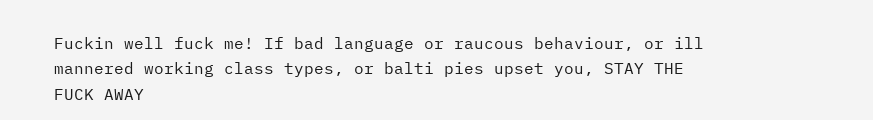Fuckin well fuck me! If bad language or raucous behaviour, or ill mannered working class types, or balti pies upset you, STAY THE FUCK AWAY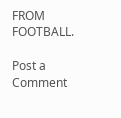FROM FOOTBALL.

Post a Comment